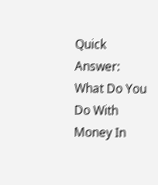Quick Answer: What Do You Do With Money In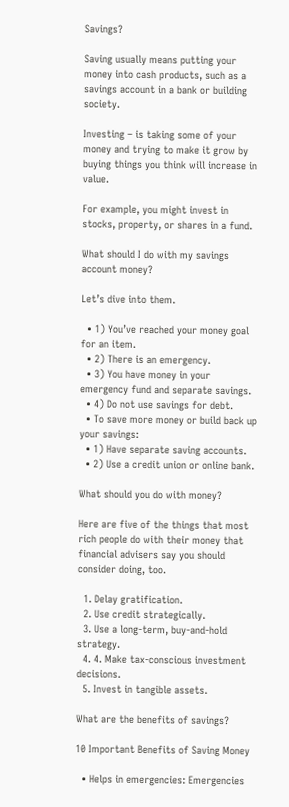Savings?

Saving usually means putting your money into cash products, such as a savings account in a bank or building society.

Investing – is taking some of your money and trying to make it grow by buying things you think will increase in value.

For example, you might invest in stocks, property, or shares in a fund.

What should I do with my savings account money?

Let’s dive into them.

  • 1) You’ve reached your money goal for an item.
  • 2) There is an emergency.
  • 3) You have money in your emergency fund and separate savings.
  • 4) Do not use savings for debt.
  • To save more money or build back up your savings:
  • 1) Have separate saving accounts.
  • 2) Use a credit union or online bank.

What should you do with money?

Here are five of the things that most rich people do with their money that financial advisers say you should consider doing, too.

  1. Delay gratification.
  2. Use credit strategically.
  3. Use a long-term, buy-and-hold strategy.
  4. 4. Make tax-conscious investment decisions.
  5. Invest in tangible assets.

What are the benefits of savings?

10 Important Benefits of Saving Money

  • Helps in emergencies: Emergencies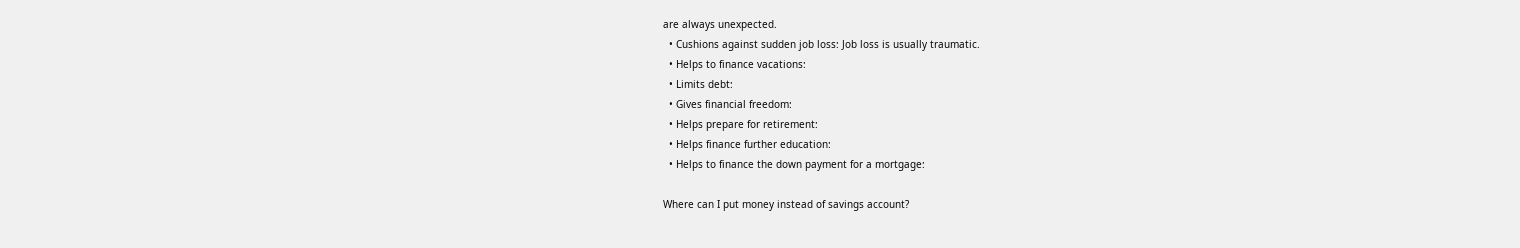are always unexpected.
  • Cushions against sudden job loss: Job loss is usually traumatic.
  • Helps to finance vacations:
  • Limits debt:
  • Gives financial freedom:
  • Helps prepare for retirement:
  • Helps finance further education:
  • Helps to finance the down payment for a mortgage:

Where can I put money instead of savings account?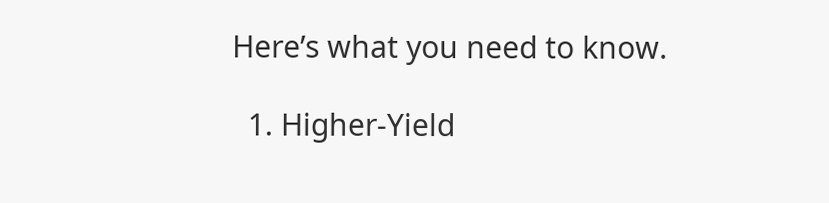Here’s what you need to know.

  1. Higher-Yield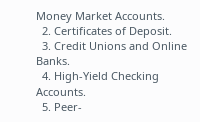Money Market Accounts.
  2. Certificates of Deposit.
  3. Credit Unions and Online Banks.
  4. High-Yield Checking Accounts.
  5. Peer-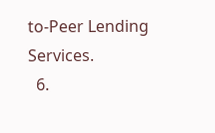to-Peer Lending Services.
  6.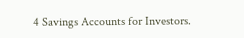4 Savings Accounts for Investors.